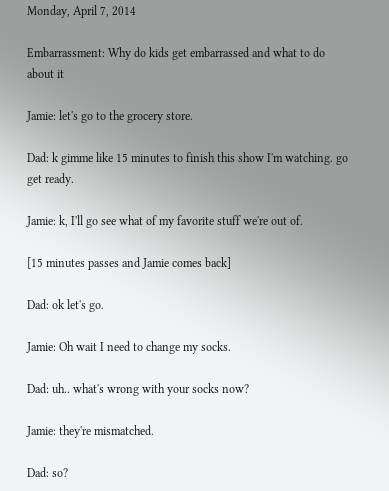Monday, April 7, 2014

Embarrassment: Why do kids get embarrassed and what to do about it

Jamie: let's go to the grocery store.

Dad: k gimme like 15 minutes to finish this show I'm watching. go get ready.

Jamie: k, I'll go see what of my favorite stuff we're out of.

[15 minutes passes and Jamie comes back]

Dad: ok let's go.

Jamie: Oh wait I need to change my socks.

Dad: uh.. what's wrong with your socks now?

Jamie: they're mismatched.

Dad: so?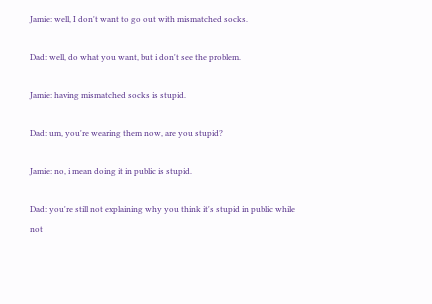Jamie: well, I don't want to go out with mismatched socks.

Dad: well, do what you want, but i don't see the problem.

Jamie: having mismatched socks is stupid.

Dad: um, you're wearing them now, are you stupid?

Jamie: no, i mean doing it in public is stupid.

Dad: you're still not explaining why you think it's stupid in public while not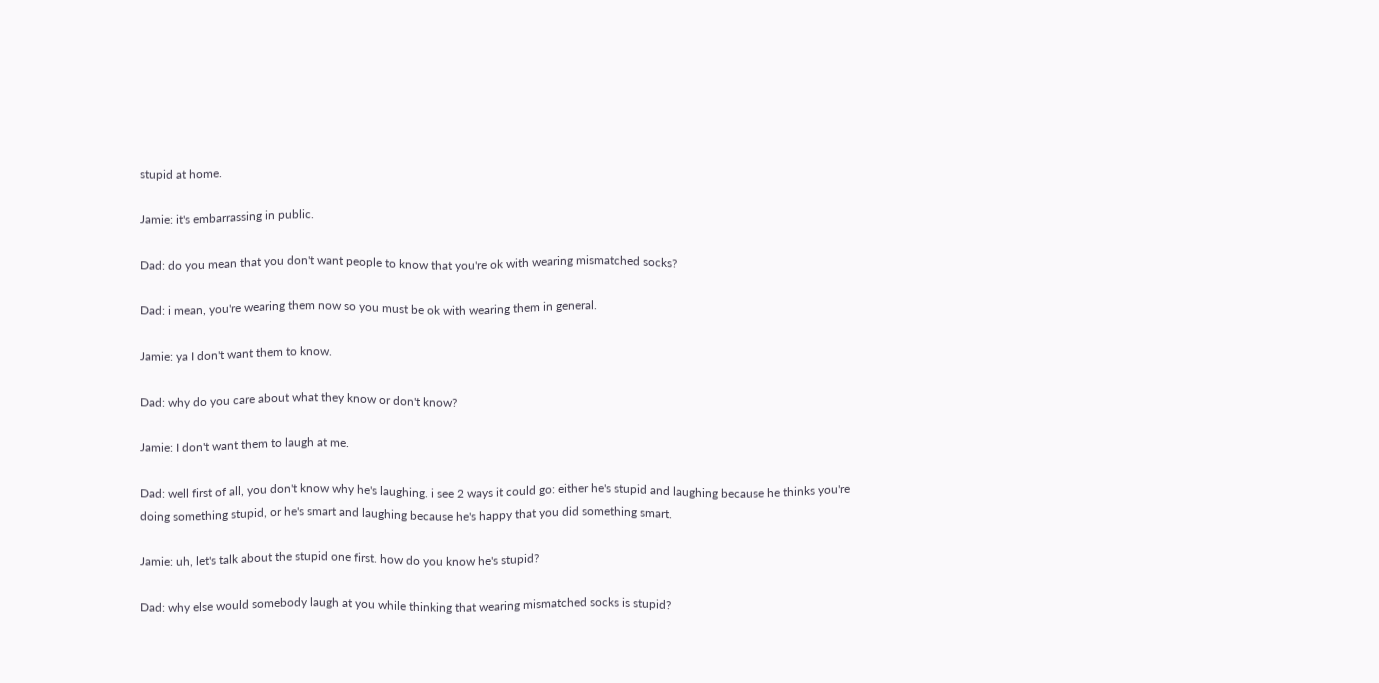stupid at home.

Jamie: it's embarrassing in public.

Dad: do you mean that you don't want people to know that you're ok with wearing mismatched socks?

Dad: i mean, you're wearing them now so you must be ok with wearing them in general.

Jamie: ya I don't want them to know.

Dad: why do you care about what they know or don't know?

Jamie: I don't want them to laugh at me.

Dad: well first of all, you don't know why he's laughing. i see 2 ways it could go: either he's stupid and laughing because he thinks you're doing something stupid, or he's smart and laughing because he's happy that you did something smart.

Jamie: uh, let's talk about the stupid one first. how do you know he's stupid?

Dad: why else would somebody laugh at you while thinking that wearing mismatched socks is stupid?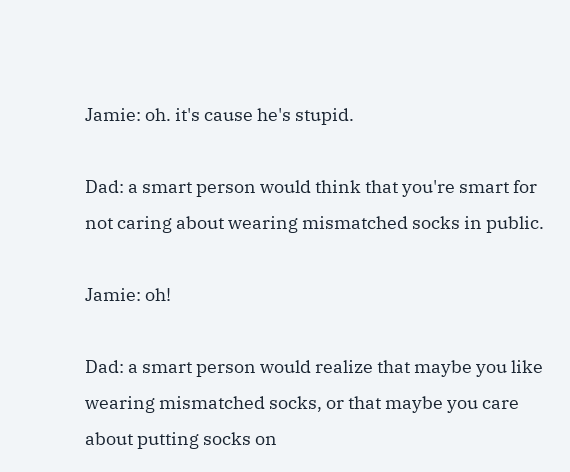Jamie: oh. it's cause he's stupid.

Dad: a smart person would think that you're smart for not caring about wearing mismatched socks in public.

Jamie: oh!

Dad: a smart person would realize that maybe you like wearing mismatched socks, or that maybe you care about putting socks on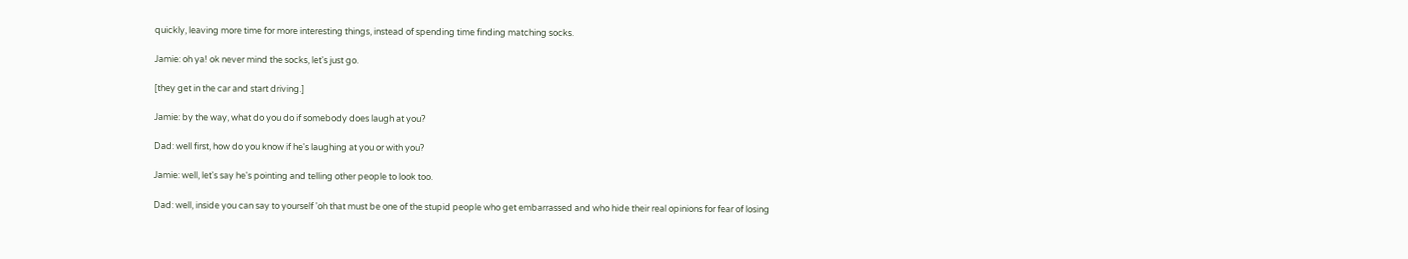quickly, leaving more time for more interesting things, instead of spending time finding matching socks.

Jamie: oh ya! ok never mind the socks, let's just go.

[they get in the car and start driving.]

Jamie: by the way, what do you do if somebody does laugh at you?

Dad: well first, how do you know if he's laughing at you or with you?

Jamie: well, let's say he's pointing and telling other people to look too.

Dad: well, inside you can say to yourself 'oh that must be one of the stupid people who get embarrassed and who hide their real opinions for fear of losing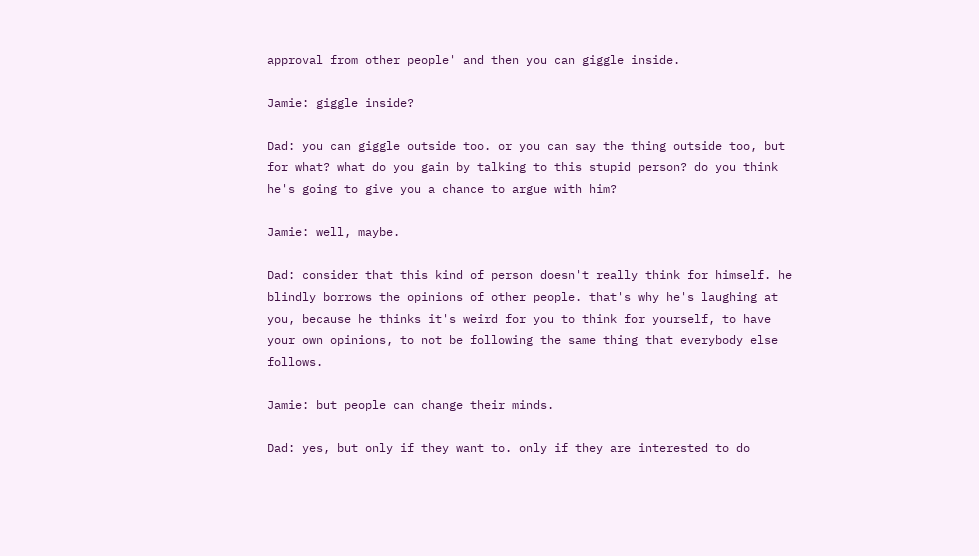approval from other people' and then you can giggle inside.

Jamie: giggle inside?

Dad: you can giggle outside too. or you can say the thing outside too, but for what? what do you gain by talking to this stupid person? do you think he's going to give you a chance to argue with him?

Jamie: well, maybe.

Dad: consider that this kind of person doesn't really think for himself. he blindly borrows the opinions of other people. that's why he's laughing at you, because he thinks it's weird for you to think for yourself, to have your own opinions, to not be following the same thing that everybody else follows.

Jamie: but people can change their minds.

Dad: yes, but only if they want to. only if they are interested to do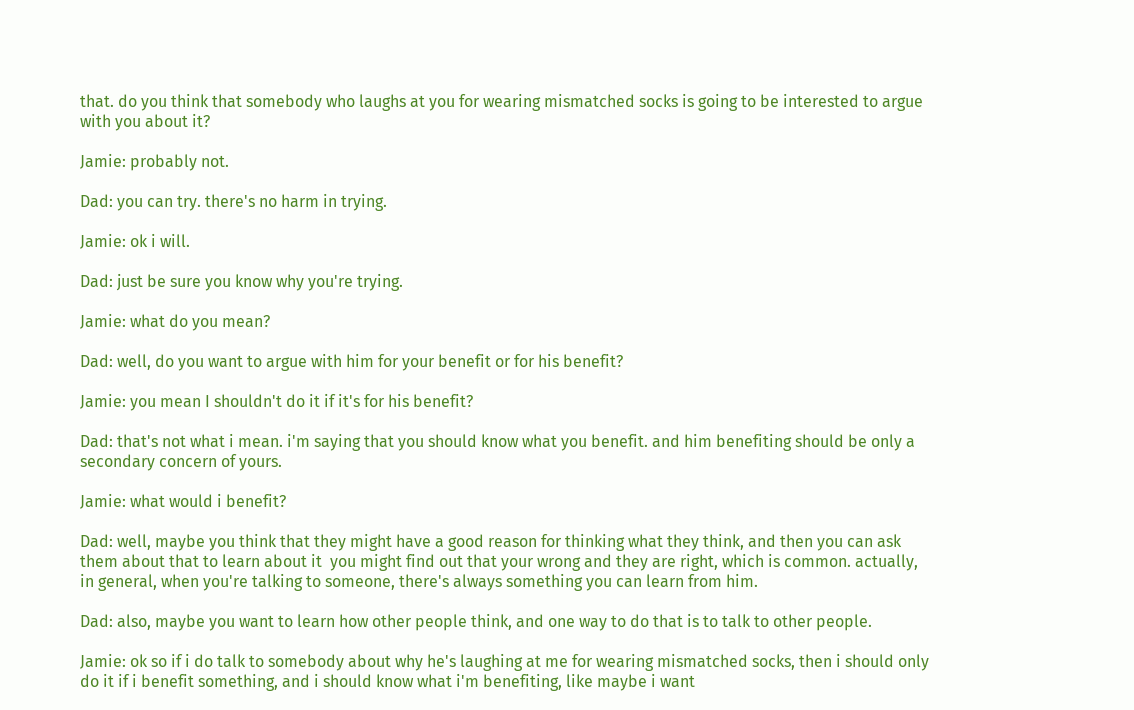that. do you think that somebody who laughs at you for wearing mismatched socks is going to be interested to argue with you about it?

Jamie: probably not.

Dad: you can try. there's no harm in trying.

Jamie: ok i will.

Dad: just be sure you know why you're trying.

Jamie: what do you mean?

Dad: well, do you want to argue with him for your benefit or for his benefit?

Jamie: you mean I shouldn't do it if it's for his benefit?

Dad: that's not what i mean. i'm saying that you should know what you benefit. and him benefiting should be only a secondary concern of yours.

Jamie: what would i benefit?

Dad: well, maybe you think that they might have a good reason for thinking what they think, and then you can ask them about that to learn about it  you might find out that your wrong and they are right, which is common. actually, in general, when you're talking to someone, there's always something you can learn from him.

Dad: also, maybe you want to learn how other people think, and one way to do that is to talk to other people.

Jamie: ok so if i do talk to somebody about why he's laughing at me for wearing mismatched socks, then i should only do it if i benefit something, and i should know what i'm benefiting, like maybe i want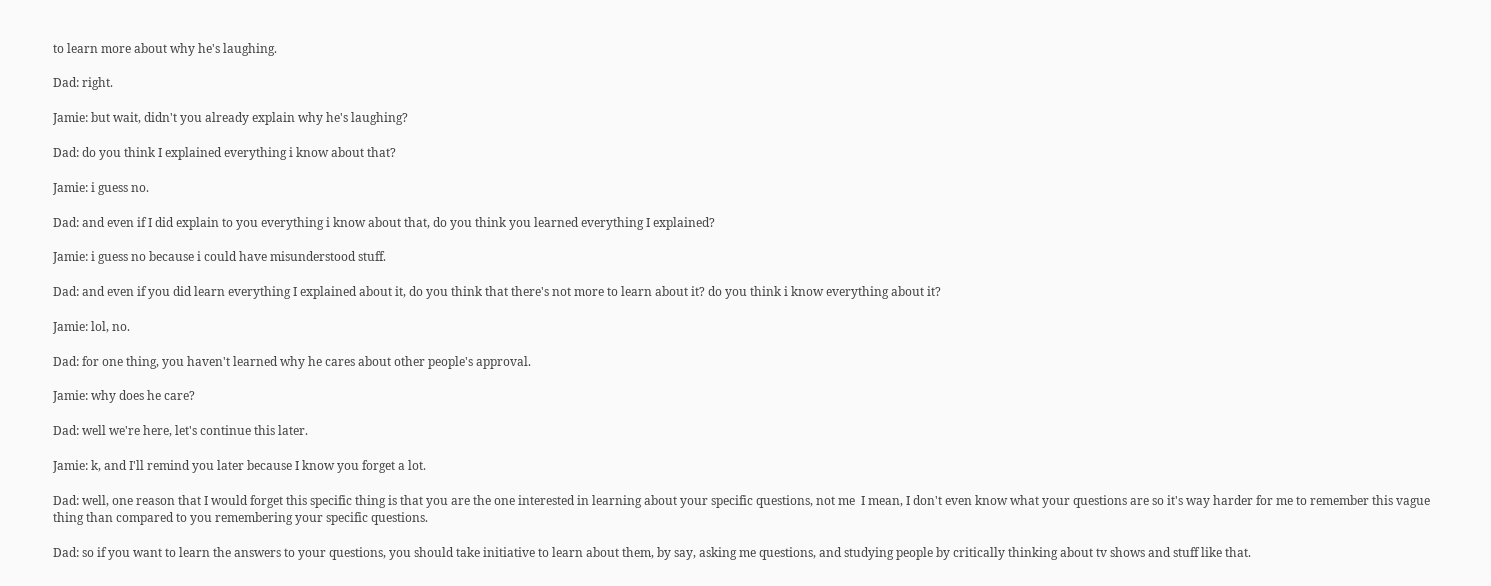to learn more about why he's laughing.

Dad: right.

Jamie: but wait, didn't you already explain why he's laughing?

Dad: do you think I explained everything i know about that?

Jamie: i guess no.

Dad: and even if I did explain to you everything i know about that, do you think you learned everything I explained?

Jamie: i guess no because i could have misunderstood stuff.

Dad: and even if you did learn everything I explained about it, do you think that there's not more to learn about it? do you think i know everything about it?

Jamie: lol, no.

Dad: for one thing, you haven't learned why he cares about other people's approval.

Jamie: why does he care?

Dad: well we're here, let's continue this later.

Jamie: k, and I'll remind you later because I know you forget a lot.

Dad: well, one reason that I would forget this specific thing is that you are the one interested in learning about your specific questions, not me  I mean, I don't even know what your questions are so it's way harder for me to remember this vague thing than compared to you remembering your specific questions.

Dad: so if you want to learn the answers to your questions, you should take initiative to learn about them, by say, asking me questions, and studying people by critically thinking about tv shows and stuff like that.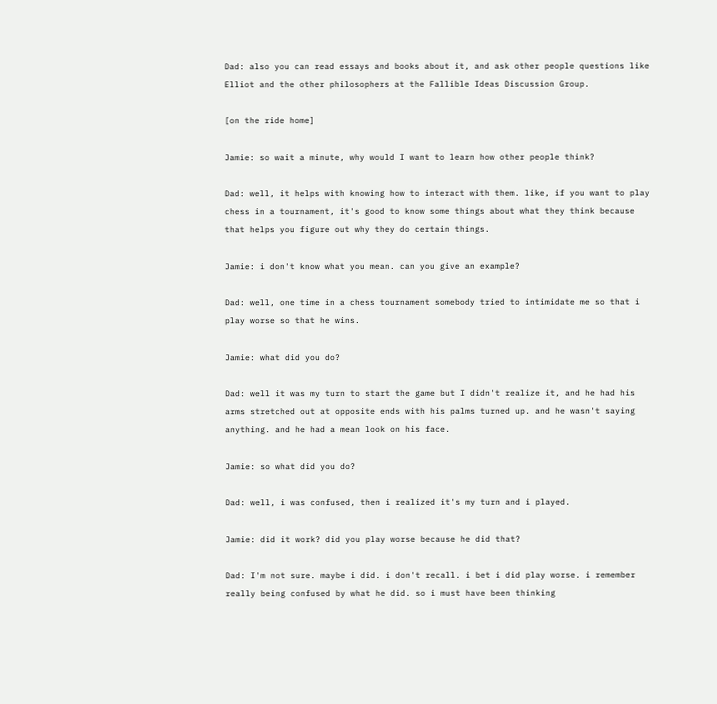Dad: also you can read essays and books about it, and ask other people questions like Elliot and the other philosophers at the Fallible Ideas Discussion Group.

[on the ride home]

Jamie: so wait a minute, why would I want to learn how other people think?

Dad: well, it helps with knowing how to interact with them. like, if you want to play chess in a tournament, it's good to know some things about what they think because that helps you figure out why they do certain things.

Jamie: i don't know what you mean. can you give an example?

Dad: well, one time in a chess tournament somebody tried to intimidate me so that i play worse so that he wins.

Jamie: what did you do?

Dad: well it was my turn to start the game but I didn't realize it, and he had his arms stretched out at opposite ends with his palms turned up. and he wasn't saying anything. and he had a mean look on his face.

Jamie: so what did you do?

Dad: well, i was confused, then i realized it's my turn and i played.

Jamie: did it work? did you play worse because he did that?

Dad: I'm not sure. maybe i did. i don't recall. i bet i did play worse. i remember really being confused by what he did. so i must have been thinking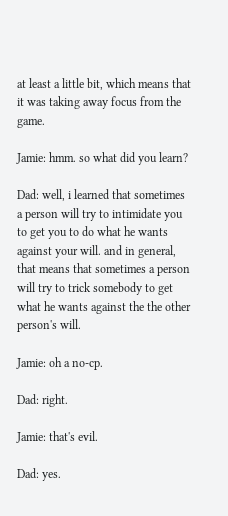at least a little bit, which means that it was taking away focus from the game.

Jamie: hmm. so what did you learn?

Dad: well, i learned that sometimes a person will try to intimidate you to get you to do what he wants against your will. and in general, that means that sometimes a person will try to trick somebody to get what he wants against the the other person's will.

Jamie: oh a no-cp.

Dad: right.

Jamie: that's evil.

Dad: yes.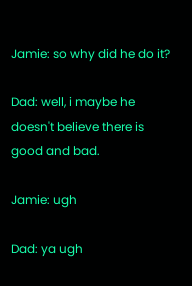Jamie: so why did he do it?

Dad: well, i maybe he doesn't believe there is good and bad.

Jamie: ugh

Dad: ya ugh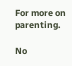For more on parenting.

No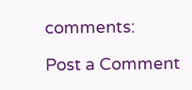comments:

Post a Comment